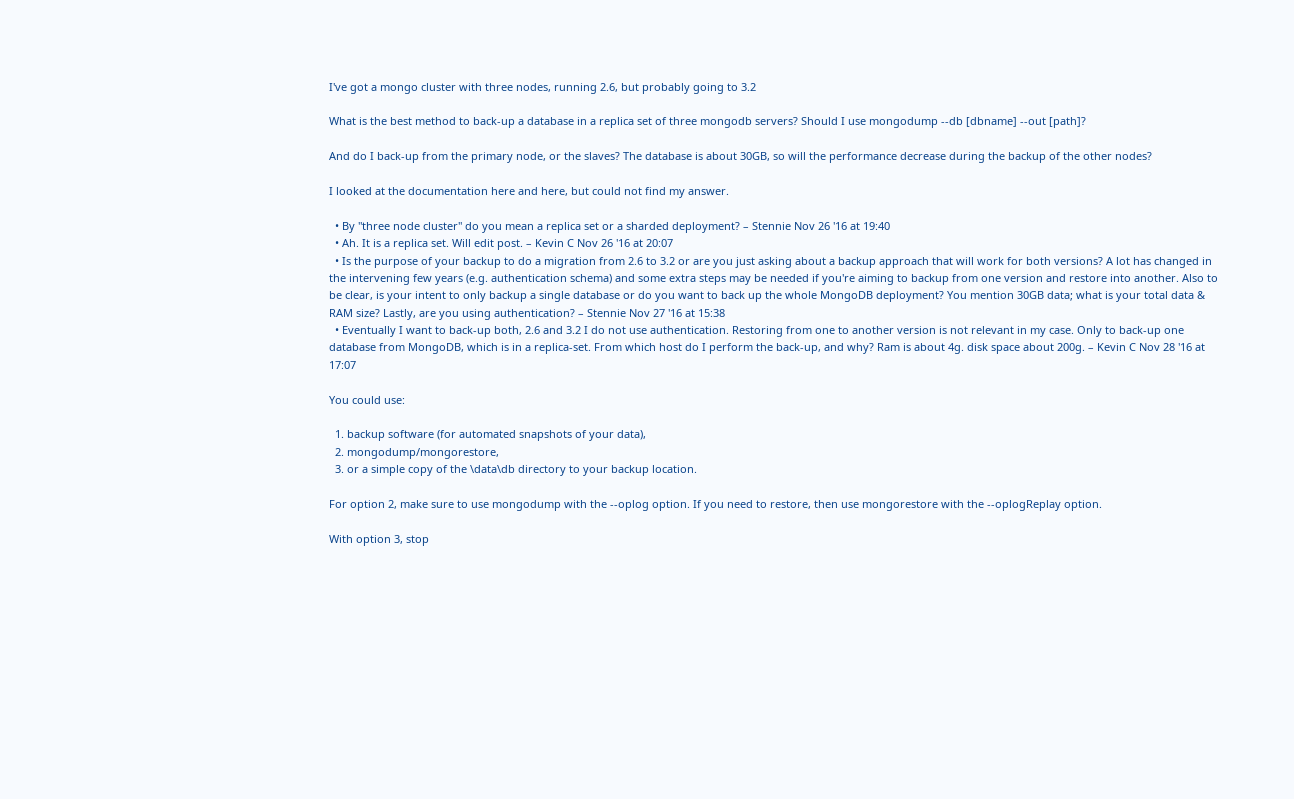I've got a mongo cluster with three nodes, running 2.6, but probably going to 3.2

What is the best method to back-up a database in a replica set of three mongodb servers? Should I use mongodump --db [dbname] --out [path]?

And do I back-up from the primary node, or the slaves? The database is about 30GB, so will the performance decrease during the backup of the other nodes?

I looked at the documentation here and here, but could not find my answer.

  • By "three node cluster" do you mean a replica set or a sharded deployment? – Stennie Nov 26 '16 at 19:40
  • Ah. It is a replica set. Will edit post. – Kevin C Nov 26 '16 at 20:07
  • Is the purpose of your backup to do a migration from 2.6 to 3.2 or are you just asking about a backup approach that will work for both versions? A lot has changed in the intervening few years (e.g. authentication schema) and some extra steps may be needed if you're aiming to backup from one version and restore into another. Also to be clear, is your intent to only backup a single database or do you want to back up the whole MongoDB deployment? You mention 30GB data; what is your total data & RAM size? Lastly, are you using authentication? – Stennie Nov 27 '16 at 15:38
  • Eventually I want to back-up both, 2.6 and 3.2 I do not use authentication. Restoring from one to another version is not relevant in my case. Only to back-up one database from MongoDB, which is in a replica-set. From which host do I perform the back-up, and why? Ram is about 4g. disk space about 200g. – Kevin C Nov 28 '16 at 17:07

You could use:

  1. backup software (for automated snapshots of your data),
  2. mongodump/mongorestore,
  3. or a simple copy of the \data\db directory to your backup location.

For option 2, make sure to use mongodump with the --oplog option. If you need to restore, then use mongorestore with the --oplogReplay option.

With option 3, stop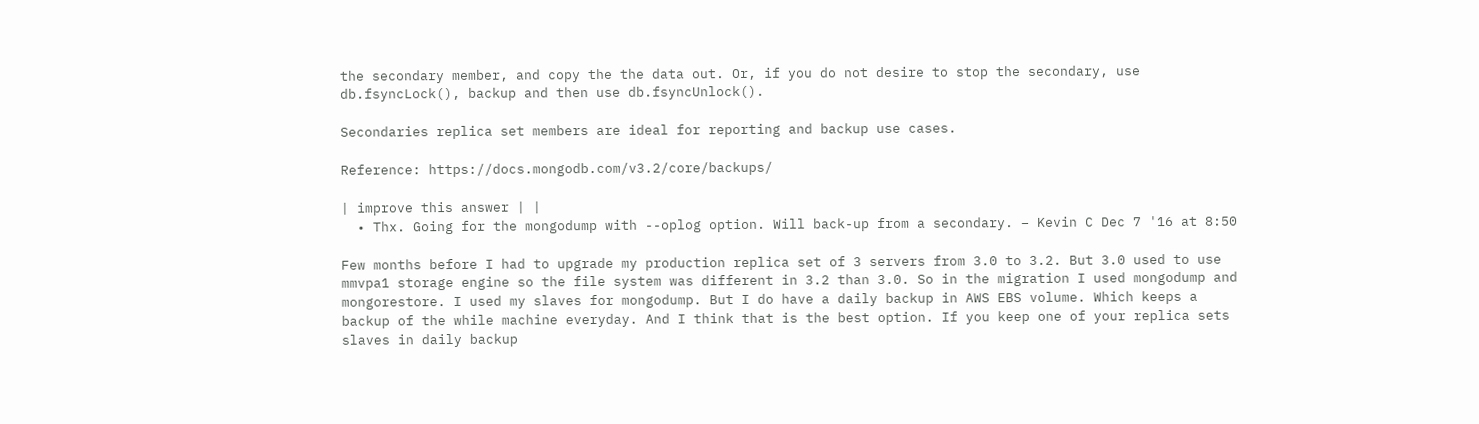the secondary member, and copy the the data out. Or, if you do not desire to stop the secondary, use db.fsyncLock(), backup and then use db.fsyncUnlock().

Secondaries replica set members are ideal for reporting and backup use cases.

Reference: https://docs.mongodb.com/v3.2/core/backups/

| improve this answer | |
  • Thx. Going for the mongodump with --oplog option. Will back-up from a secondary. – Kevin C Dec 7 '16 at 8:50

Few months before I had to upgrade my production replica set of 3 servers from 3.0 to 3.2. But 3.0 used to use mmvpa1 storage engine so the file system was different in 3.2 than 3.0. So in the migration I used mongodump and mongorestore. I used my slaves for mongodump. But I do have a daily backup in AWS EBS volume. Which keeps a backup of the while machine everyday. And I think that is the best option. If you keep one of your replica sets slaves in daily backup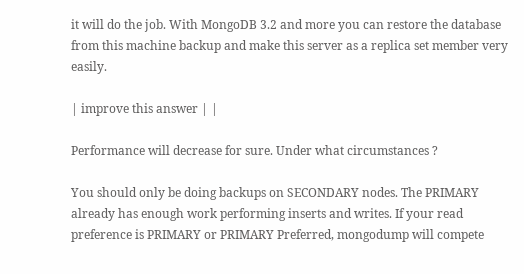it will do the job. With MongoDB 3.2 and more you can restore the database from this machine backup and make this server as a replica set member very easily.

| improve this answer | |

Performance will decrease for sure. Under what circumstances ?

You should only be doing backups on SECONDARY nodes. The PRIMARY already has enough work performing inserts and writes. If your read preference is PRIMARY or PRIMARY Preferred, mongodump will compete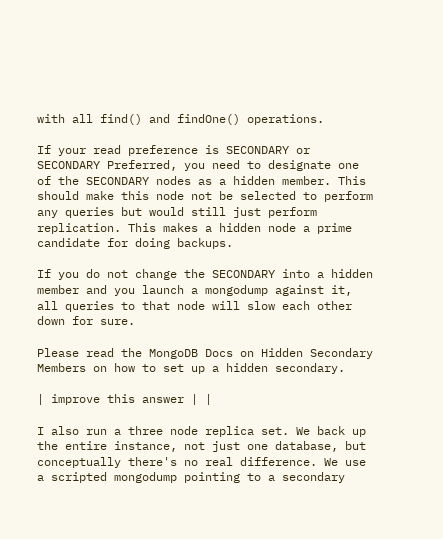with all find() and findOne() operations.

If your read preference is SECONDARY or SECONDARY Preferred, you need to designate one of the SECONDARY nodes as a hidden member. This should make this node not be selected to perform any queries but would still just perform replication. This makes a hidden node a prime candidate for doing backups.

If you do not change the SECONDARY into a hidden member and you launch a mongodump against it, all queries to that node will slow each other down for sure.

Please read the MongoDB Docs on Hidden Secondary Members on how to set up a hidden secondary.

| improve this answer | |

I also run a three node replica set. We back up the entire instance, not just one database, but conceptually there's no real difference. We use a scripted mongodump pointing to a secondary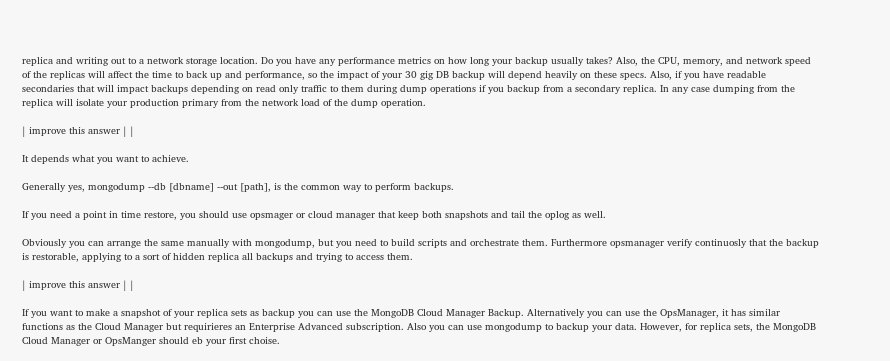replica and writing out to a network storage location. Do you have any performance metrics on how long your backup usually takes? Also, the CPU, memory, and network speed of the replicas will affect the time to back up and performance, so the impact of your 30 gig DB backup will depend heavily on these specs. Also, if you have readable secondaries that will impact backups depending on read only traffic to them during dump operations if you backup from a secondary replica. In any case dumping from the replica will isolate your production primary from the network load of the dump operation.

| improve this answer | |

It depends what you want to achieve.

Generally yes, mongodump --db [dbname] --out [path], is the common way to perform backups.

If you need a point in time restore, you should use opsmager or cloud manager that keep both snapshots and tail the oplog as well.

Obviously you can arrange the same manually with mongodump, but you need to build scripts and orchestrate them. Furthermore opsmanager verify continuosly that the backup is restorable, applying to a sort of hidden replica all backups and trying to access them.

| improve this answer | |

If you want to make a snapshot of your replica sets as backup you can use the MongoDB Cloud Manager Backup. Alternatively you can use the OpsManager, it has similar functions as the Cloud Manager but requirieres an Enterprise Advanced subscription. Also you can use mongodump to backup your data. However, for replica sets, the MongoDB Cloud Manager or OpsManger should eb your first choise.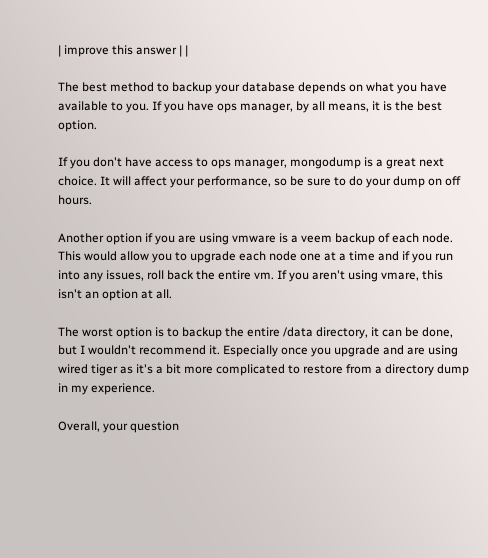| improve this answer | |

The best method to backup your database depends on what you have available to you. If you have ops manager, by all means, it is the best option.

If you don't have access to ops manager, mongodump is a great next choice. It will affect your performance, so be sure to do your dump on off hours.

Another option if you are using vmware is a veem backup of each node. This would allow you to upgrade each node one at a time and if you run into any issues, roll back the entire vm. If you aren't using vmare, this isn't an option at all.

The worst option is to backup the entire /data directory, it can be done, but I wouldn't recommend it. Especially once you upgrade and are using wired tiger as it's a bit more complicated to restore from a directory dump in my experience.

Overall, your question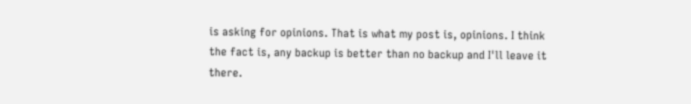is asking for opinions. That is what my post is, opinions. I think the fact is, any backup is better than no backup and I'll leave it there.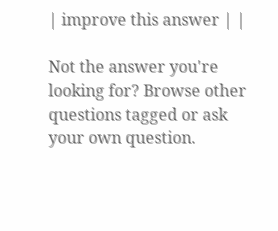| improve this answer | |

Not the answer you're looking for? Browse other questions tagged or ask your own question.